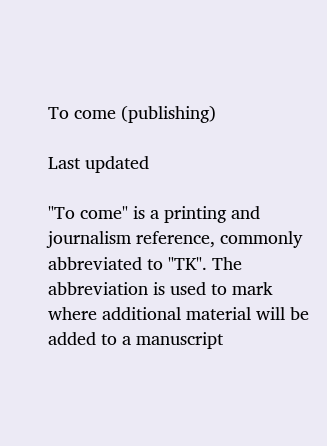To come (publishing)

Last updated

"To come" is a printing and journalism reference, commonly abbreviated to "TK". The abbreviation is used to mark where additional material will be added to a manuscript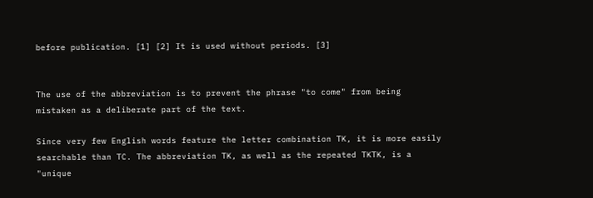before publication. [1] [2] It is used without periods. [3]


The use of the abbreviation is to prevent the phrase "to come" from being mistaken as a deliberate part of the text.

Since very few English words feature the letter combination TK, it is more easily searchable than TC. The abbreviation TK, as well as the repeated TKTK, is a "unique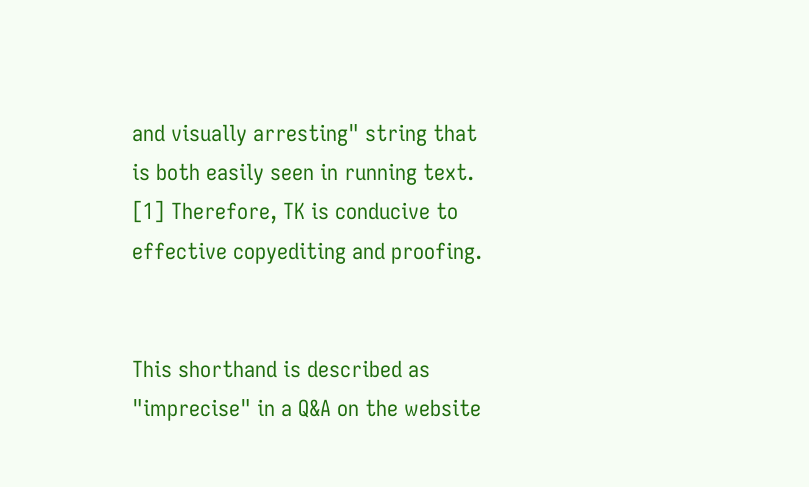and visually arresting" string that is both easily seen in running text. [1] Therefore, TK is conducive to effective copyediting and proofing.


This shorthand is described as "imprecise" in a Q&A on the website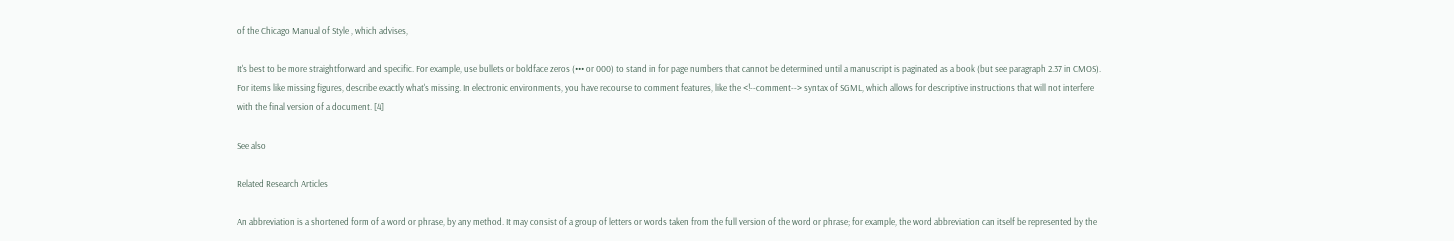of the Chicago Manual of Style , which advises,

It's best to be more straightforward and specific. For example, use bullets or boldface zeros (••• or 000) to stand in for page numbers that cannot be determined until a manuscript is paginated as a book (but see paragraph 2.37 in CMOS). For items like missing figures, describe exactly what's missing. In electronic environments, you have recourse to comment features, like the <!--comment--> syntax of SGML, which allows for descriptive instructions that will not interfere with the final version of a document. [4]

See also

Related Research Articles

An abbreviation is a shortened form of a word or phrase, by any method. It may consist of a group of letters or words taken from the full version of the word or phrase; for example, the word abbreviation can itself be represented by the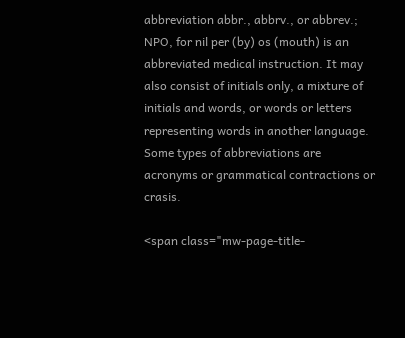abbreviation abbr., abbrv., or abbrev.; NPO, for nil per (by) os (mouth) is an abbreviated medical instruction. It may also consist of initials only, a mixture of initials and words, or words or letters representing words in another language. Some types of abbreviations are acronyms or grammatical contractions or crasis.

<span class="mw-page-title-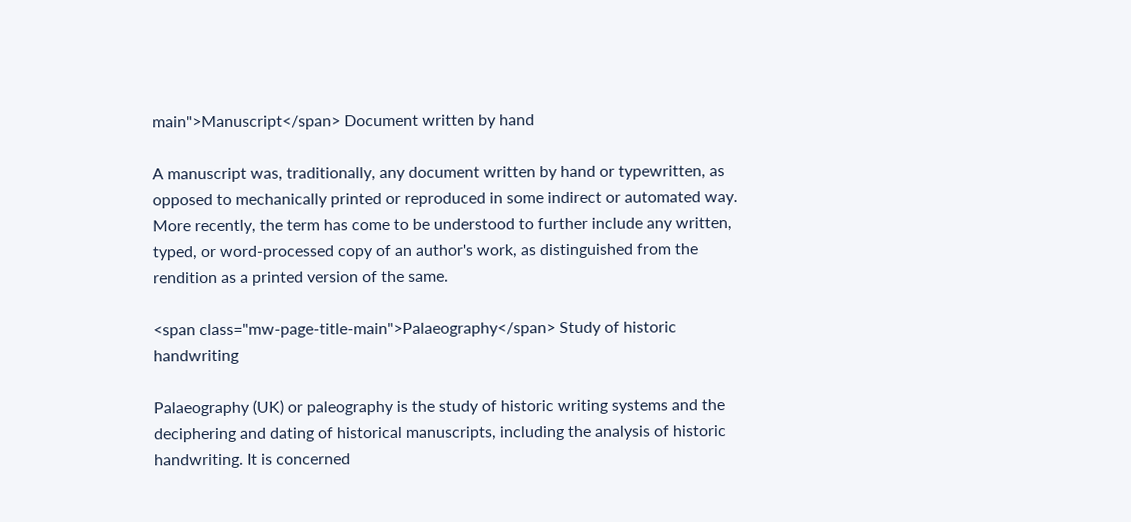main">Manuscript</span> Document written by hand

A manuscript was, traditionally, any document written by hand or typewritten, as opposed to mechanically printed or reproduced in some indirect or automated way. More recently, the term has come to be understood to further include any written, typed, or word-processed copy of an author's work, as distinguished from the rendition as a printed version of the same.

<span class="mw-page-title-main">Palaeography</span> Study of historic handwriting

Palaeography (UK) or paleography is the study of historic writing systems and the deciphering and dating of historical manuscripts, including the analysis of historic handwriting. It is concerned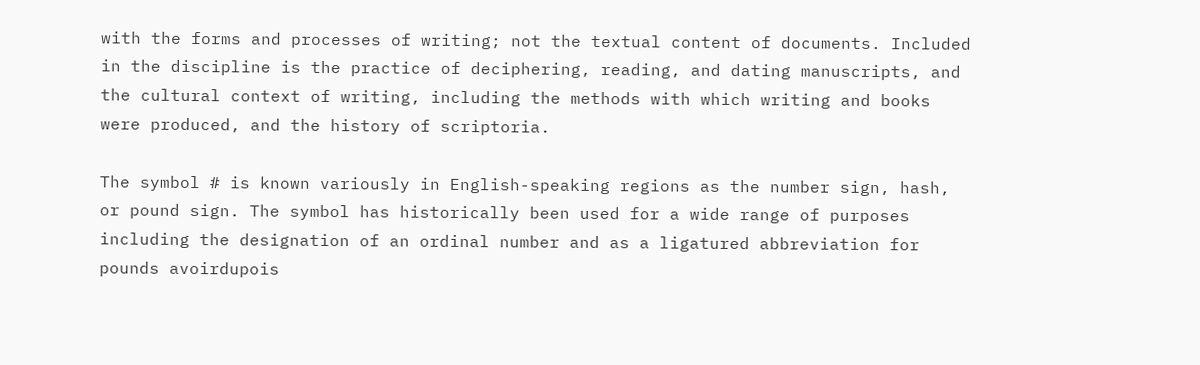with the forms and processes of writing; not the textual content of documents. Included in the discipline is the practice of deciphering, reading, and dating manuscripts, and the cultural context of writing, including the methods with which writing and books were produced, and the history of scriptoria.

The symbol # is known variously in English-speaking regions as the number sign, hash, or pound sign. The symbol has historically been used for a wide range of purposes including the designation of an ordinal number and as a ligatured abbreviation for pounds avoirdupois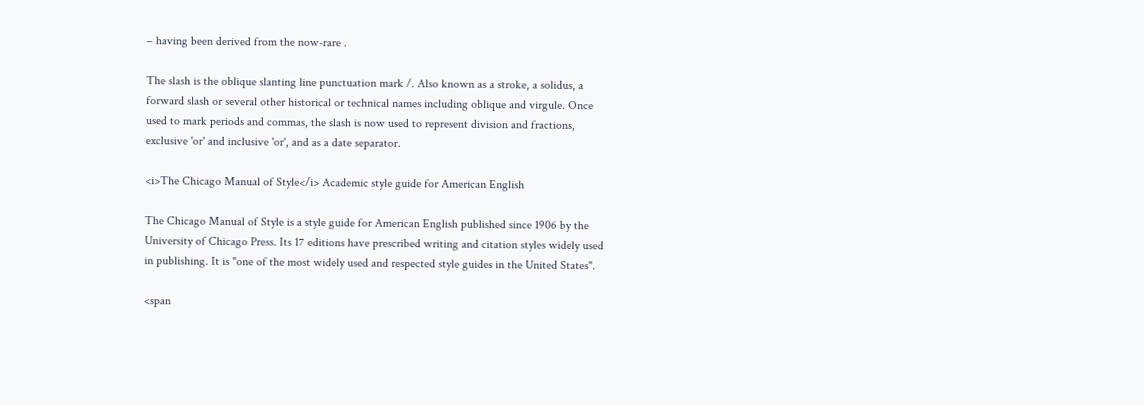– having been derived from the now-rare .

The slash is the oblique slanting line punctuation mark /. Also known as a stroke, a solidus, a forward slash or several other historical or technical names including oblique and virgule. Once used to mark periods and commas, the slash is now used to represent division and fractions, exclusive 'or' and inclusive 'or', and as a date separator.

<i>The Chicago Manual of Style</i> Academic style guide for American English

The Chicago Manual of Style is a style guide for American English published since 1906 by the University of Chicago Press. Its 17 editions have prescribed writing and citation styles widely used in publishing. It is "one of the most widely used and respected style guides in the United States".

<span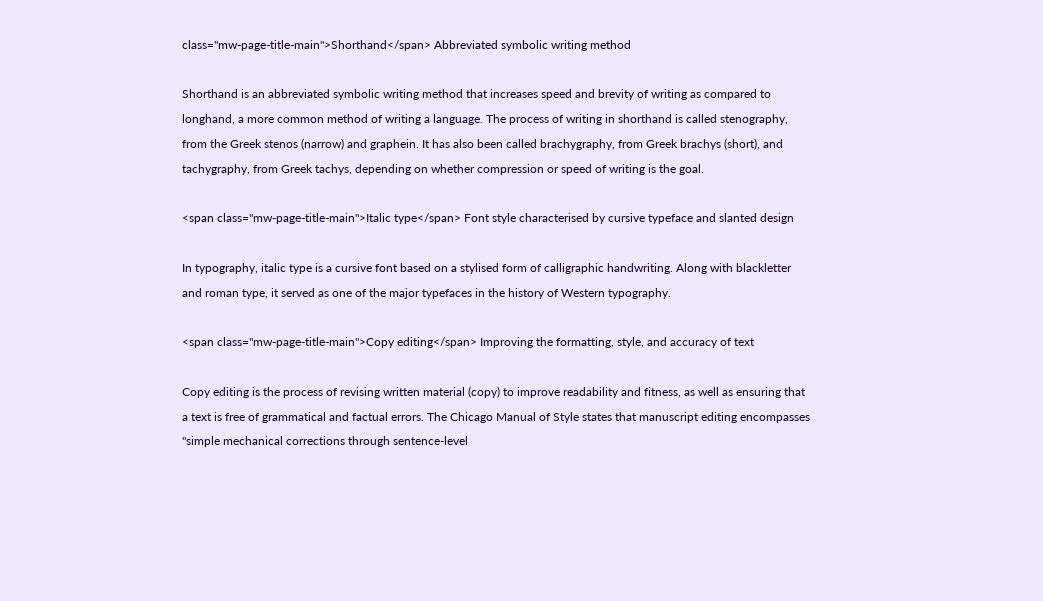class="mw-page-title-main">Shorthand</span> Abbreviated symbolic writing method

Shorthand is an abbreviated symbolic writing method that increases speed and brevity of writing as compared to longhand, a more common method of writing a language. The process of writing in shorthand is called stenography, from the Greek stenos (narrow) and graphein. It has also been called brachygraphy, from Greek brachys (short), and tachygraphy, from Greek tachys, depending on whether compression or speed of writing is the goal.

<span class="mw-page-title-main">Italic type</span> Font style characterised by cursive typeface and slanted design

In typography, italic type is a cursive font based on a stylised form of calligraphic handwriting. Along with blackletter and roman type, it served as one of the major typefaces in the history of Western typography.

<span class="mw-page-title-main">Copy editing</span> Improving the formatting, style, and accuracy of text

Copy editing is the process of revising written material (copy) to improve readability and fitness, as well as ensuring that a text is free of grammatical and factual errors. The Chicago Manual of Style states that manuscript editing encompasses "simple mechanical corrections through sentence-level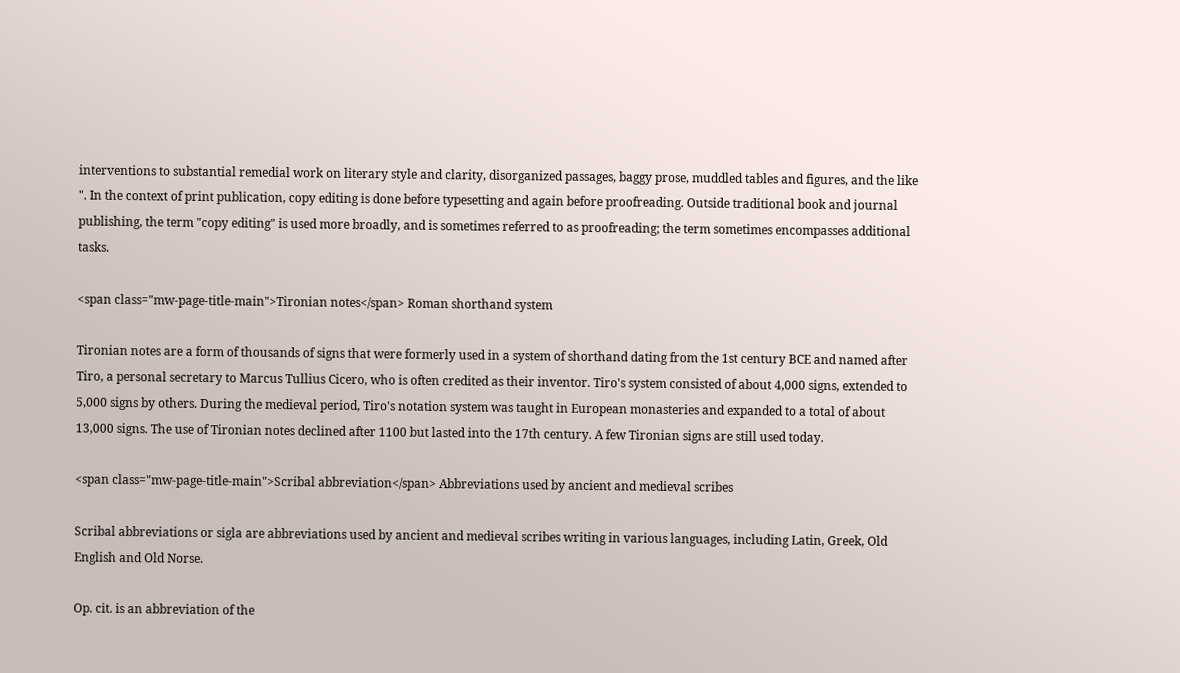interventions to substantial remedial work on literary style and clarity, disorganized passages, baggy prose, muddled tables and figures, and the like ". In the context of print publication, copy editing is done before typesetting and again before proofreading. Outside traditional book and journal publishing, the term "copy editing" is used more broadly, and is sometimes referred to as proofreading; the term sometimes encompasses additional tasks.

<span class="mw-page-title-main">Tironian notes</span> Roman shorthand system

Tironian notes are a form of thousands of signs that were formerly used in a system of shorthand dating from the 1st century BCE and named after Tiro, a personal secretary to Marcus Tullius Cicero, who is often credited as their inventor. Tiro's system consisted of about 4,000 signs, extended to 5,000 signs by others. During the medieval period, Tiro's notation system was taught in European monasteries and expanded to a total of about 13,000 signs. The use of Tironian notes declined after 1100 but lasted into the 17th century. A few Tironian signs are still used today.

<span class="mw-page-title-main">Scribal abbreviation</span> Abbreviations used by ancient and medieval scribes

Scribal abbreviations or sigla are abbreviations used by ancient and medieval scribes writing in various languages, including Latin, Greek, Old English and Old Norse.

Op. cit. is an abbreviation of the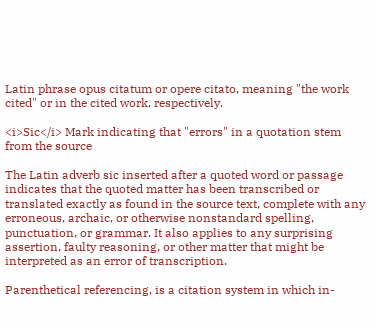Latin phrase opus citatum or opere citato, meaning "the work cited" or in the cited work, respectively.

<i>Sic</i> Mark indicating that "errors" in a quotation stem from the source

The Latin adverb sic inserted after a quoted word or passage indicates that the quoted matter has been transcribed or translated exactly as found in the source text, complete with any erroneous, archaic, or otherwise nonstandard spelling, punctuation, or grammar. It also applies to any surprising assertion, faulty reasoning, or other matter that might be interpreted as an error of transcription.

Parenthetical referencing, is a citation system in which in-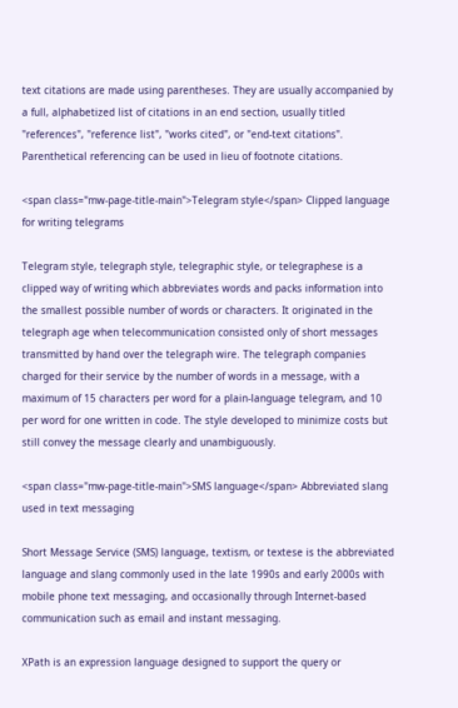text citations are made using parentheses. They are usually accompanied by a full, alphabetized list of citations in an end section, usually titled "references", "reference list", "works cited", or "end-text citations". Parenthetical referencing can be used in lieu of footnote citations.

<span class="mw-page-title-main">Telegram style</span> Clipped language for writing telegrams

Telegram style, telegraph style, telegraphic style, or telegraphese is a clipped way of writing which abbreviates words and packs information into the smallest possible number of words or characters. It originated in the telegraph age when telecommunication consisted only of short messages transmitted by hand over the telegraph wire. The telegraph companies charged for their service by the number of words in a message, with a maximum of 15 characters per word for a plain-language telegram, and 10 per word for one written in code. The style developed to minimize costs but still convey the message clearly and unambiguously.

<span class="mw-page-title-main">SMS language</span> Abbreviated slang used in text messaging

Short Message Service (SMS) language, textism, or textese is the abbreviated language and slang commonly used in the late 1990s and early 2000s with mobile phone text messaging, and occasionally through Internet-based communication such as email and instant messaging.

XPath is an expression language designed to support the query or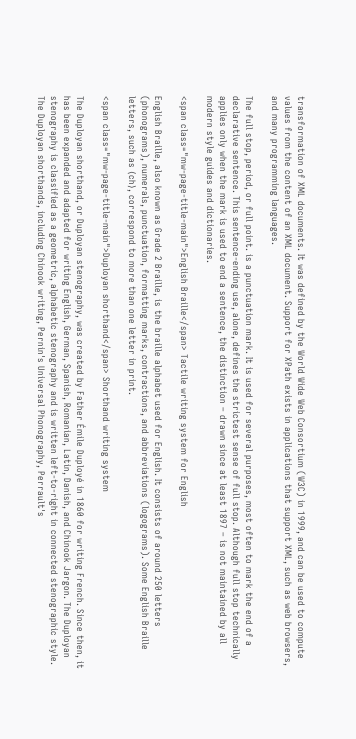transformation of XML documents. It was defined by the World Wide Web Consortium (W3C) in 1999, and can be used to compute values from the content of an XML document. Support for XPath exists in applications that support XML, such as web browsers, and many programming languages.

The full stop, period, or full point. is a punctuation mark. It is used for several purposes, most often to mark the end of a declarative sentence. This sentence-ending use, alone, defines the strictest sense of full stop. Although full stop technically applies only when the mark is used to end a sentence, the distinction – drawn since at least 1897 – is not maintained by all modern style guides and dictionaries.

<span class="mw-page-title-main">English Braille</span> Tactile writing system for English

English Braille, also known as Grade 2 Braille, is the braille alphabet used for English. It consists of around 250 letters (phonograms), numerals, punctuation, formatting marks, contractions, and abbreviations (logograms). Some English Braille letters, such as ⟨ch⟩, correspond to more than one letter in print.

<span class="mw-page-title-main">Duployan shorthand</span> Shorthand writing system

The Duployan shorthand, or Duployan stenography, was created by Father Émile Duployé in 1860 for writing French. Since then, it has been expanded and adapted for writing English, German, Spanish, Romanian, Latin, Danish, and Chinook Jargon. The Duployan stenography is classified as a geometric, alphabetic stenography and is written left-to-right in connected stenographic style. The Duployan shorthands, including Chinook writing, Pernin's Universal Phonography, Perrault's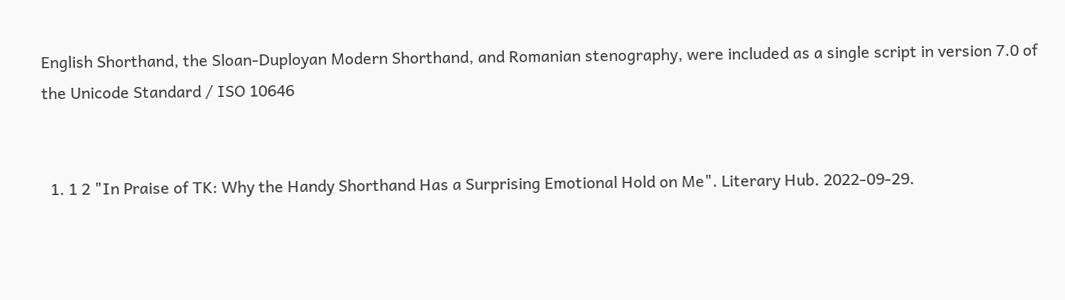English Shorthand, the Sloan-Duployan Modern Shorthand, and Romanian stenography, were included as a single script in version 7.0 of the Unicode Standard / ISO 10646


  1. 1 2 "In Praise of TK: Why the Handy Shorthand Has a Surprising Emotional Hold on Me". Literary Hub. 2022-09-29.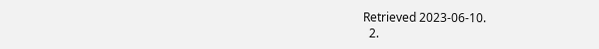Retrieved 2023-06-10.
  2.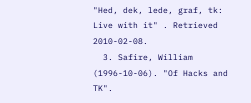"Hed, dek, lede, graf, tk: Live with it" . Retrieved 2010-02-08.
  3. Safire, William (1996-10-06). "Of Hacks and TK".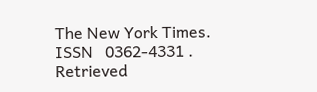The New York Times. ISSN   0362-4331 . Retrieved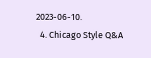2023-06-10.
  4. Chicago Style Q&A